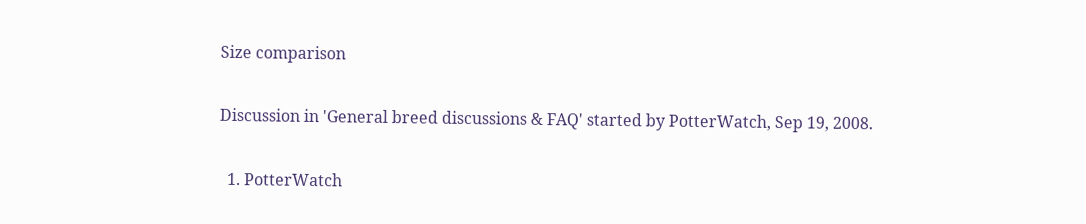Size comparison

Discussion in 'General breed discussions & FAQ' started by PotterWatch, Sep 19, 2008.

  1. PotterWatch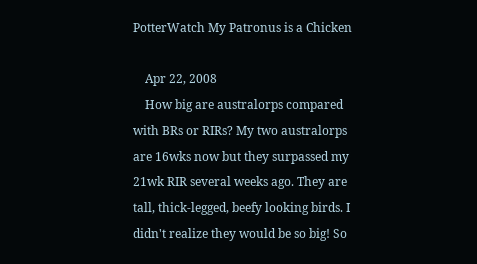PotterWatch My Patronus is a Chicken

    Apr 22, 2008
    How big are australorps compared with BRs or RIRs? My two australorps are 16wks now but they surpassed my 21wk RIR several weeks ago. They are tall, thick-legged, beefy looking birds. I didn't realize they would be so big! So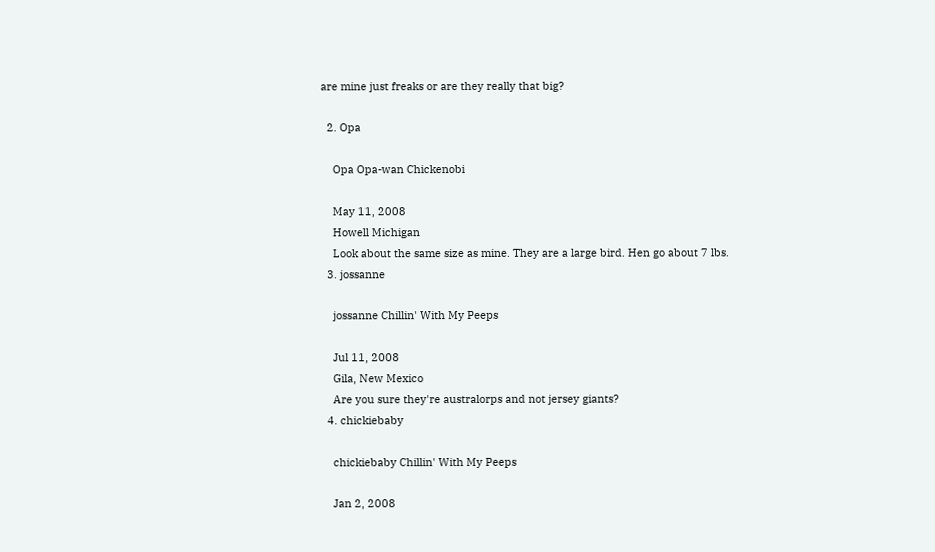are mine just freaks or are they really that big?

  2. Opa

    Opa Opa-wan Chickenobi

    May 11, 2008
    Howell Michigan
    Look about the same size as mine. They are a large bird. Hen go about 7 lbs.
  3. jossanne

    jossanne Chillin' With My Peeps

    Jul 11, 2008
    Gila, New Mexico
    Are you sure they're australorps and not jersey giants?
  4. chickiebaby

    chickiebaby Chillin' With My Peeps

    Jan 2, 2008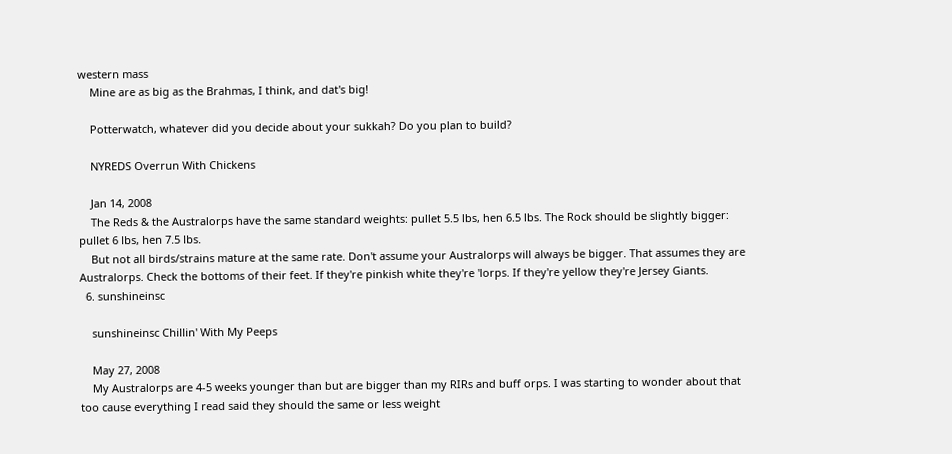western mass
    Mine are as big as the Brahmas, I think, and dat's big!

    Potterwatch, whatever did you decide about your sukkah? Do you plan to build?

    NYREDS Overrun With Chickens

    Jan 14, 2008
    The Reds & the Australorps have the same standard weights: pullet 5.5 lbs, hen 6.5 lbs. The Rock should be slightly bigger: pullet 6 lbs, hen 7.5 lbs.
    But not all birds/strains mature at the same rate. Don't assume your Australorps will always be bigger. That assumes they are Australorps. Check the bottoms of their feet. If they're pinkish white they're 'lorps. If they're yellow they're Jersey Giants.
  6. sunshineinsc

    sunshineinsc Chillin' With My Peeps

    May 27, 2008
    My Australorps are 4-5 weeks younger than but are bigger than my RIRs and buff orps. I was starting to wonder about that too cause everything I read said they should the same or less weight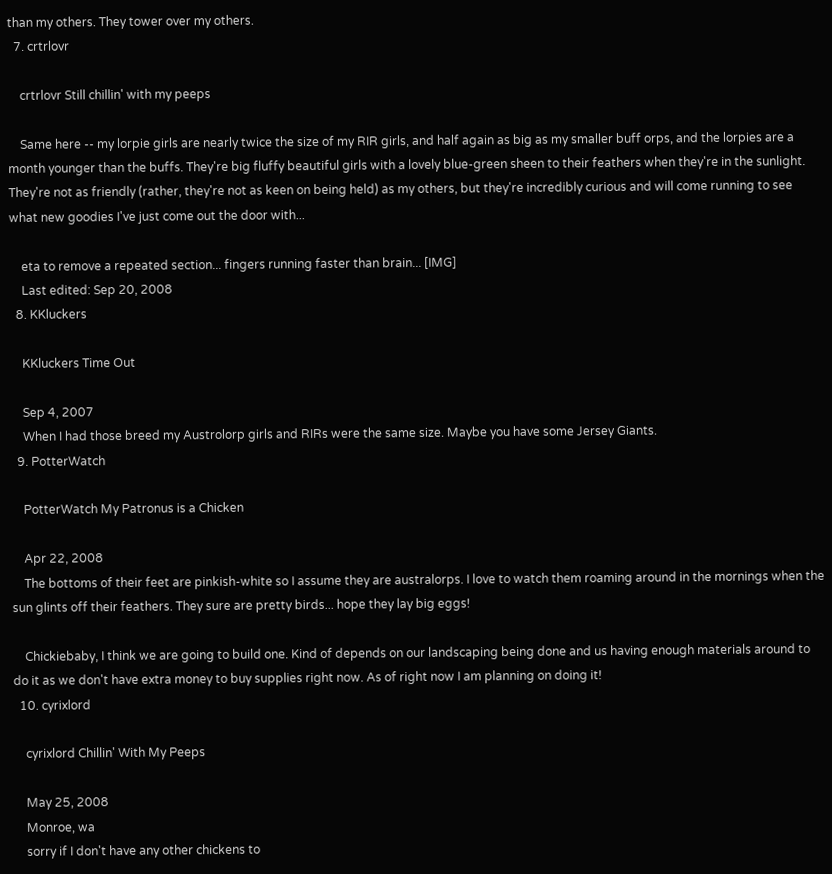than my others. They tower over my others.
  7. crtrlovr

    crtrlovr Still chillin' with my peeps

    Same here -- my lorpie girls are nearly twice the size of my RIR girls, and half again as big as my smaller buff orps, and the lorpies are a month younger than the buffs. They're big fluffy beautiful girls with a lovely blue-green sheen to their feathers when they're in the sunlight. They're not as friendly (rather, they're not as keen on being held) as my others, but they're incredibly curious and will come running to see what new goodies I've just come out the door with...

    eta to remove a repeated section... fingers running faster than brain... [IMG]
    Last edited: Sep 20, 2008
  8. KKluckers

    KKluckers Time Out

    Sep 4, 2007
    When I had those breed my Austrolorp girls and RIRs were the same size. Maybe you have some Jersey Giants.
  9. PotterWatch

    PotterWatch My Patronus is a Chicken

    Apr 22, 2008
    The bottoms of their feet are pinkish-white so I assume they are australorps. I love to watch them roaming around in the mornings when the sun glints off their feathers. They sure are pretty birds... hope they lay big eggs!

    Chickiebaby, I think we are going to build one. Kind of depends on our landscaping being done and us having enough materials around to do it as we don't have extra money to buy supplies right now. As of right now I am planning on doing it!
  10. cyrixlord

    cyrixlord Chillin' With My Peeps

    May 25, 2008
    Monroe, wa
    sorry if I don't have any other chickens to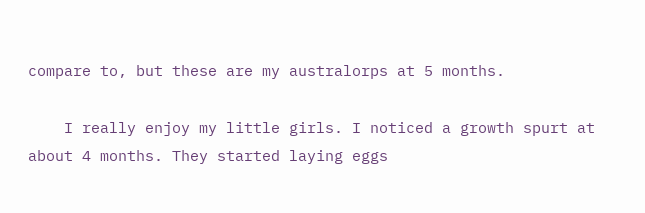compare to, but these are my australorps at 5 months.

    I really enjoy my little girls. I noticed a growth spurt at about 4 months. They started laying eggs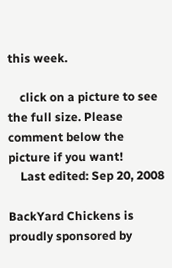this week.

    click on a picture to see the full size. Please comment below the picture if you want!
    Last edited: Sep 20, 2008

BackYard Chickens is proudly sponsored by